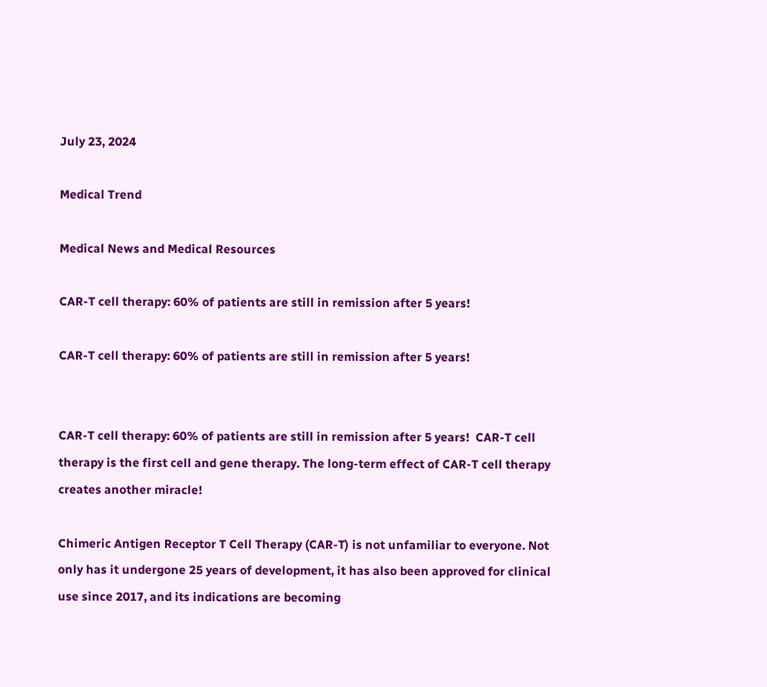July 23, 2024

Medical Trend

Medical News and Medical Resources

CAR-T cell therapy: 60% of patients are still in remission after 5 years!

CAR-T cell therapy: 60% of patients are still in remission after 5 years!


CAR-T cell therapy: 60% of patients are still in remission after 5 years!  CAR-T cell therapy is the first cell and gene therapy. The long-term effect of CAR-T cell therapy creates another miracle!

Chimeric Antigen Receptor T Cell Therapy (CAR-T) is not unfamiliar to everyone. Not only has it undergone 25 years of development, it has also been approved for clinical use since 2017, and its indications are becoming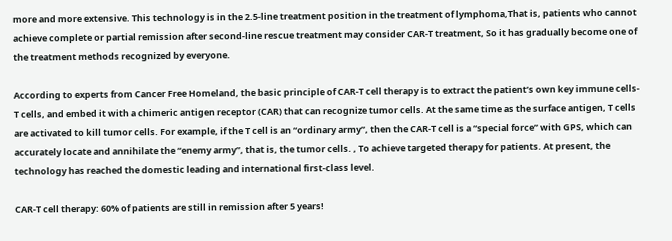more and more extensive. This technology is in the 2.5-line treatment position in the treatment of lymphoma,That is, patients who cannot achieve complete or partial remission after second-line rescue treatment may consider CAR-T treatment, So it has gradually become one of the treatment methods recognized by everyone.

According to experts from Cancer Free Homeland, the basic principle of CAR-T cell therapy is to extract the patient’s own key immune cells-T cells, and embed it with a chimeric antigen receptor (CAR) that can recognize tumor cells. At the same time as the surface antigen, T cells are activated to kill tumor cells. For example, if the T cell is an “ordinary army”, then the CAR-T cell is a “special force” with GPS, which can accurately locate and annihilate the “enemy army”, that is, the tumor cells. , To achieve targeted therapy for patients. At present, the technology has reached the domestic leading and international first-class level.

CAR-T cell therapy: 60% of patients are still in remission after 5 years!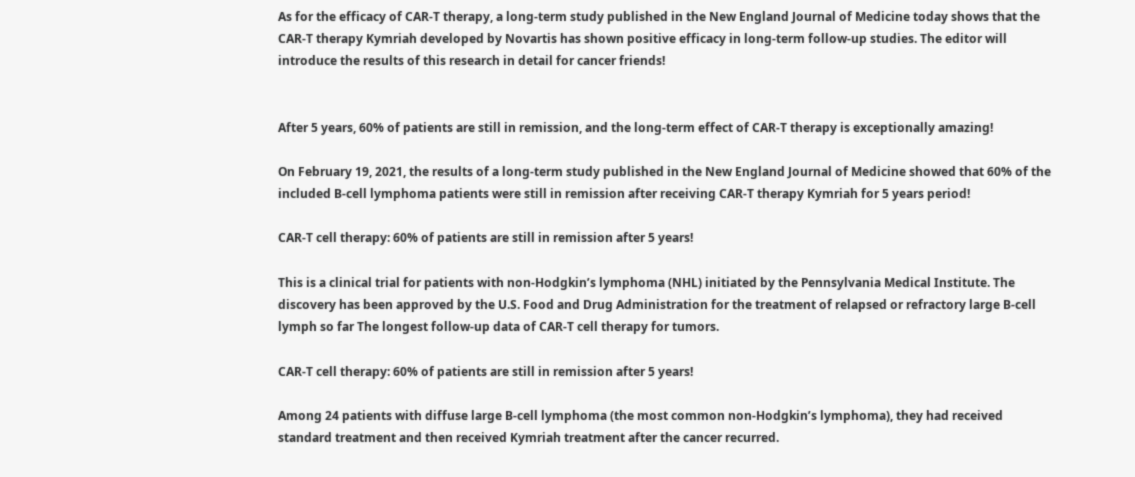As for the efficacy of CAR-T therapy, a long-term study published in the New England Journal of Medicine today shows that the CAR-T therapy Kymriah developed by Novartis has shown positive efficacy in long-term follow-up studies. The editor will introduce the results of this research in detail for cancer friends!


After 5 years, 60% of patients are still in remission, and the long-term effect of CAR-T therapy is exceptionally amazing!

On February 19, 2021, the results of a long-term study published in the New England Journal of Medicine showed that 60% of the included B-cell lymphoma patients were still in remission after receiving CAR-T therapy Kymriah for 5 years period!

CAR-T cell therapy: 60% of patients are still in remission after 5 years!

This is a clinical trial for patients with non-Hodgkin’s lymphoma (NHL) initiated by the Pennsylvania Medical Institute. The discovery has been approved by the U.S. Food and Drug Administration for the treatment of relapsed or refractory large B-cell lymph so far The longest follow-up data of CAR-T cell therapy for tumors.

CAR-T cell therapy: 60% of patients are still in remission after 5 years!

Among 24 patients with diffuse large B-cell lymphoma (the most common non-Hodgkin’s lymphoma), they had received standard treatment and then received Kymriah treatment after the cancer recurred.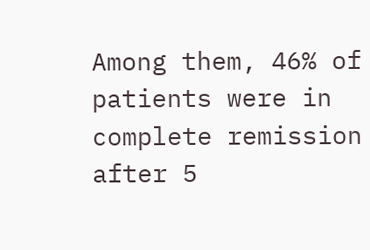Among them, 46% of patients were in complete remission after 5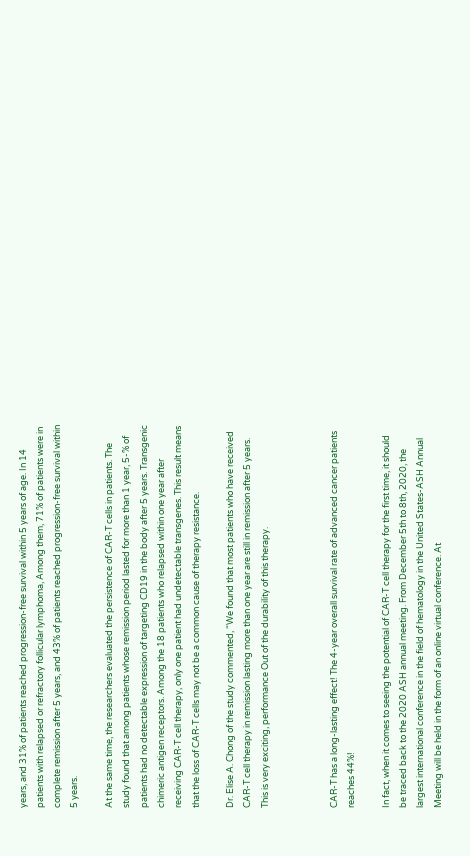years, and 31% of patients reached progression-free survival within 5 years of age. In 14 patients with relapsed or refractory follicular lymphoma, Among them, 71% of patients were in complete remission after 5 years, and 43% of patients reached progression-free survival within 5 years.

At the same time, the researchers evaluated the persistence of CAR-T cells in patients. The study found that among patients whose remission period lasted for more than 1 year, 5-% of patients had no detectable expression of targeting CD19 in the body after 5 years. Transgenic chimeric antigen receptors. Among the 18 patients who relapsed within one year after receiving CAR-T cell therapy, only one patient had undetectable transgenes. This result means that the loss of CAR-T cells may not be a common cause of therapy resistance.

Dr. Elise A. Chong of the study commented, “We found that most patients who have received CAR-T cell therapy in remission lasting more than one year are still in remission after 5 years. This is very exciting, performance Out of the durability of this therapy.



CAR-T has a long-lasting effect! The 4-year overall survival rate of advanced cancer patients reaches 44%!

In fact, when it comes to seeing the potential of CAR-T cell therapy for the first time, it should be traced back to the 2020 ASH annual meeting. From December 5th to 8th, 2020, the largest international conference in the field of hematology in the United States-ASH Annual Meeting will be held in the form of an online virtual conference. At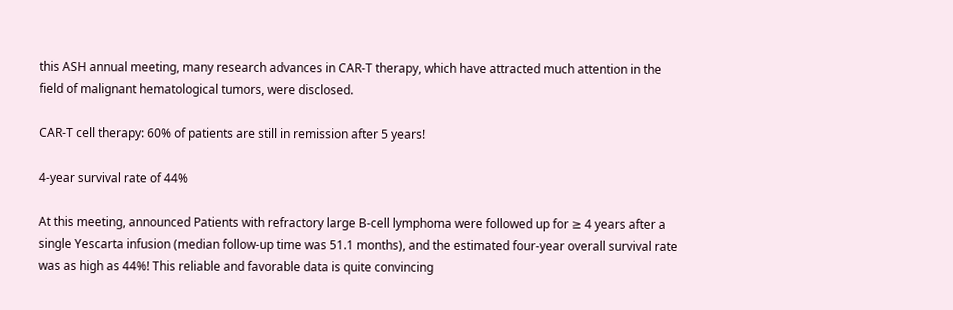this ASH annual meeting, many research advances in CAR-T therapy, which have attracted much attention in the field of malignant hematological tumors, were disclosed.

CAR-T cell therapy: 60% of patients are still in remission after 5 years!

4-year survival rate of 44%

At this meeting, announced Patients with refractory large B-cell lymphoma were followed up for ≥ 4 years after a single Yescarta infusion (median follow-up time was 51.1 months), and the estimated four-year overall survival rate was as high as 44%! This reliable and favorable data is quite convincing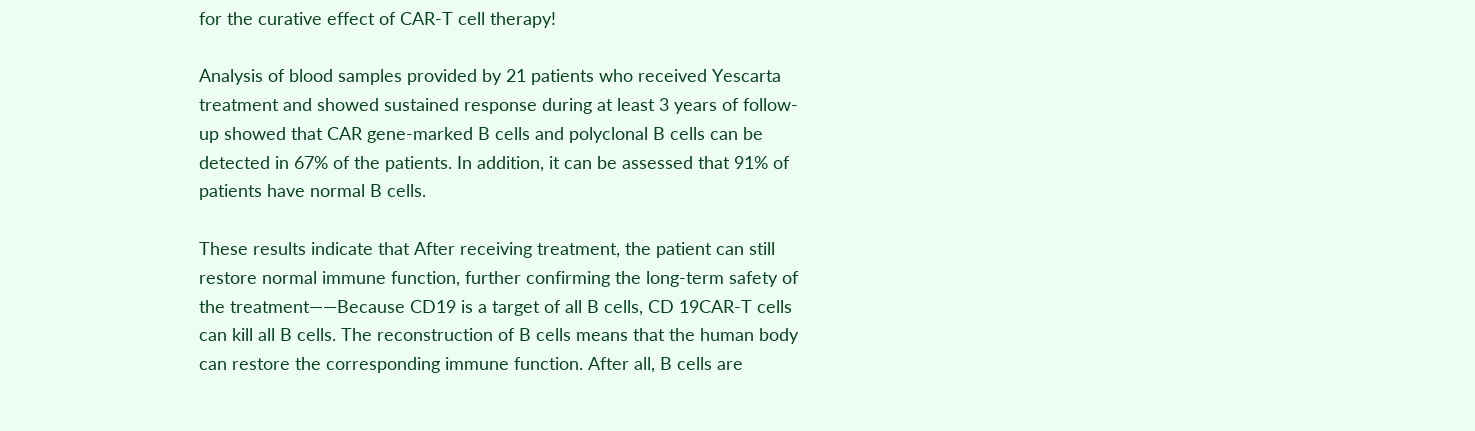for the curative effect of CAR-T cell therapy!

Analysis of blood samples provided by 21 patients who received Yescarta treatment and showed sustained response during at least 3 years of follow-up showed that CAR gene-marked B cells and polyclonal B cells can be detected in 67% of the patients. In addition, it can be assessed that 91% of patients have normal B cells.

These results indicate that After receiving treatment, the patient can still restore normal immune function, further confirming the long-term safety of the treatment——Because CD19 is a target of all B cells, CD 19CAR-T cells can kill all B cells. The reconstruction of B cells means that the human body can restore the corresponding immune function. After all, B cells are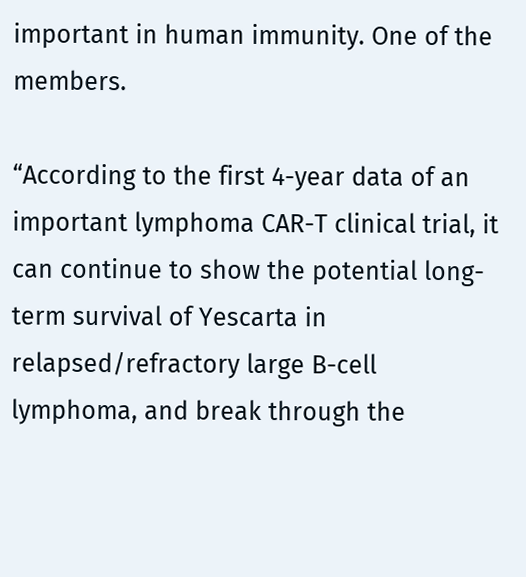important in human immunity. One of the members.

“According to the first 4-year data of an important lymphoma CAR-T clinical trial, it can continue to show the potential long-term survival of Yescarta in relapsed/refractory large B-cell lymphoma, and break through the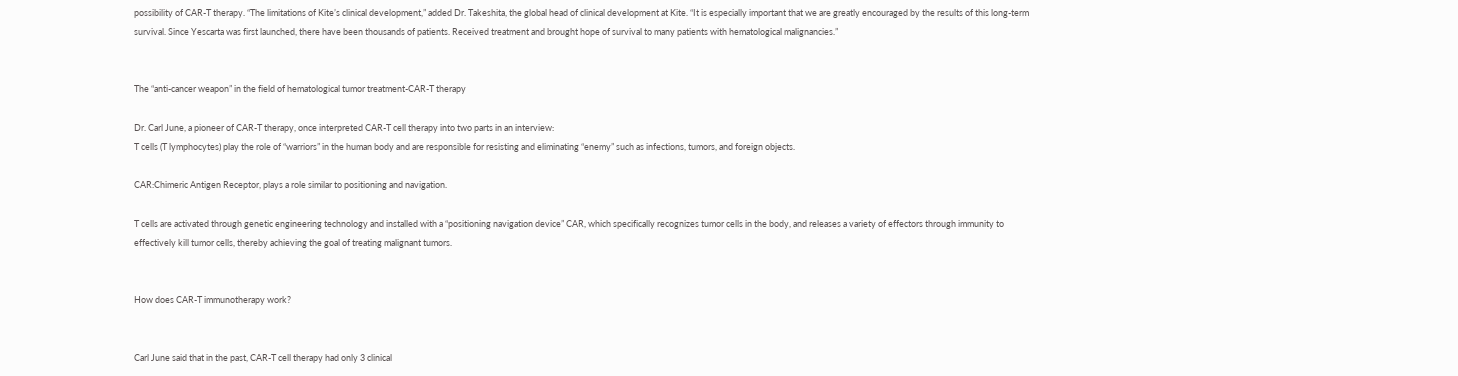possibility of CAR-T therapy. “The limitations of Kite’s clinical development,” added Dr. Takeshita, the global head of clinical development at Kite. “It is especially important that we are greatly encouraged by the results of this long-term survival. Since Yescarta was first launched, there have been thousands of patients. Received treatment and brought hope of survival to many patients with hematological malignancies.”


The “anti-cancer weapon” in the field of hematological tumor treatment-CAR-T therapy

Dr. Carl June, a pioneer of CAR-T therapy, once interpreted CAR-T cell therapy into two parts in an interview:
T cells (T lymphocytes) play the role of “warriors” in the human body and are responsible for resisting and eliminating “enemy” such as infections, tumors, and foreign objects.

CAR:Chimeric Antigen Receptor, plays a role similar to positioning and navigation.

T cells are activated through genetic engineering technology and installed with a “positioning navigation device” CAR, which specifically recognizes tumor cells in the body, and releases a variety of effectors through immunity to effectively kill tumor cells, thereby achieving the goal of treating malignant tumors.


How does CAR-T immunotherapy work?


Carl June said that in the past, CAR-T cell therapy had only 3 clinical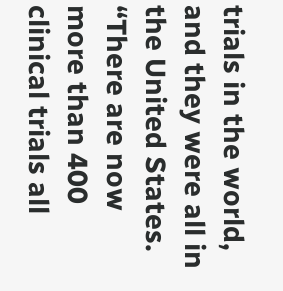trials in the world, and they were all in the United States. “There are now more than 400 clinical trials all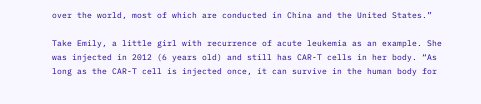over the world, most of which are conducted in China and the United States.”

Take Emily, a little girl with recurrence of acute leukemia as an example. She was injected in 2012 (6 years old) and still has CAR-T cells in her body. “As long as the CAR-T cell is injected once, it can survive in the human body for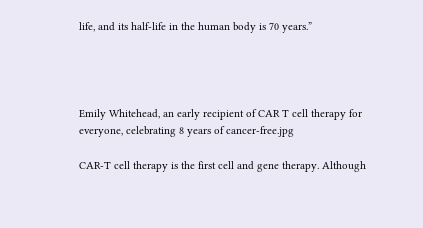life, and its half-life in the human body is 70 years.”




Emily Whitehead, an early recipient of CAR T cell therapy for everyone, celebrating 8 years of cancer-free.jpg

CAR-T cell therapy is the first cell and gene therapy. Although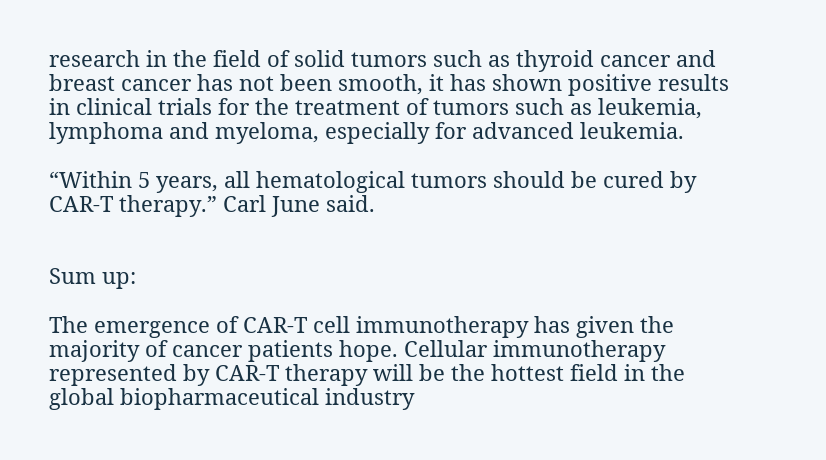research in the field of solid tumors such as thyroid cancer and breast cancer has not been smooth, it has shown positive results in clinical trials for the treatment of tumors such as leukemia, lymphoma and myeloma, especially for advanced leukemia.

“Within 5 years, all hematological tumors should be cured by CAR-T therapy.” Carl June said.


Sum up:

The emergence of CAR-T cell immunotherapy has given the majority of cancer patients hope. Cellular immunotherapy represented by CAR-T therapy will be the hottest field in the global biopharmaceutical industry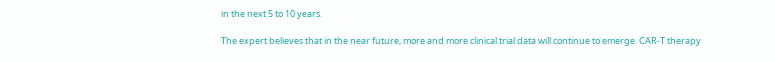in the next 5 to 10 years.

The expert believes that in the near future, more and more clinical trial data will continue to emerge. CAR-T therapy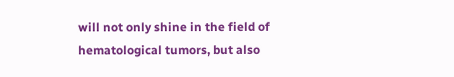will not only shine in the field of hematological tumors, but also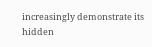increasingly demonstrate its hidden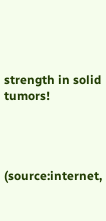strength in solid tumors!




(source:internet,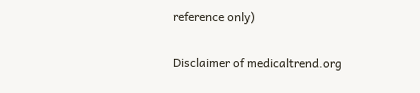reference only)

Disclaimer of medicaltrend.org